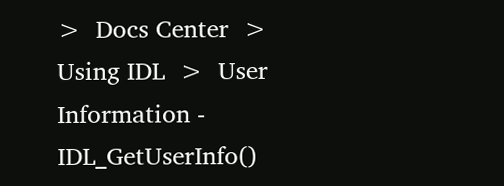>  Docs Center  >  Using IDL  >  User Information - IDL_GetUserInfo()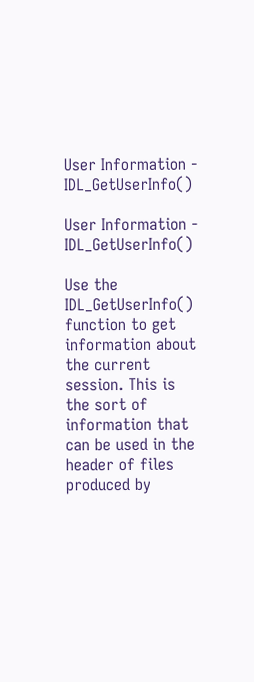User Information - IDL_GetUserInfo()

User Information - IDL_GetUserInfo()

Use the IDL_GetUserInfo() function to get information about the current session. This is the sort of information that can be used in the header of files produced by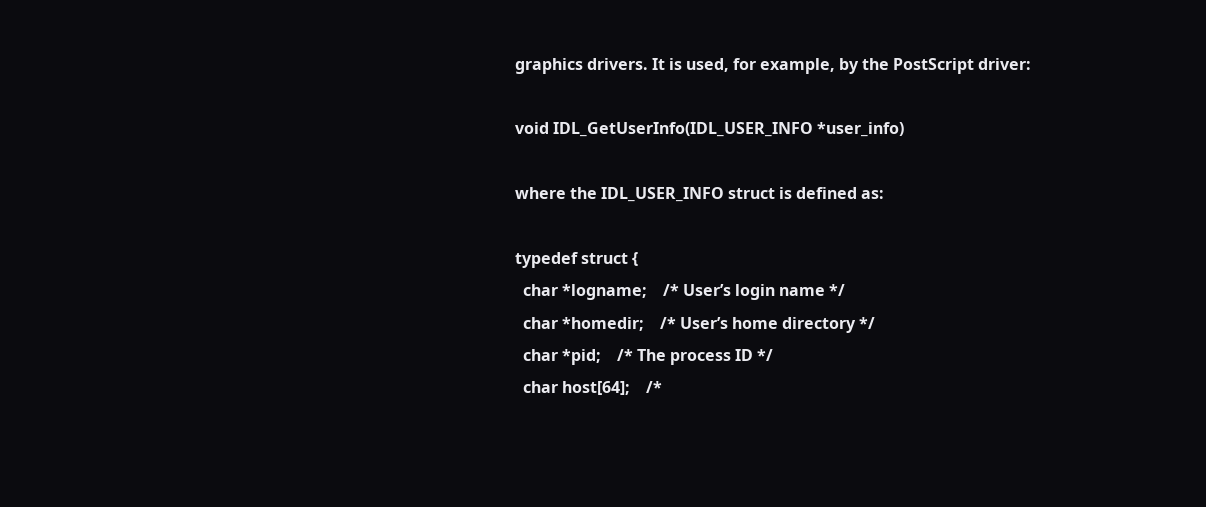graphics drivers. It is used, for example, by the PostScript driver:

void IDL_GetUserInfo(IDL_USER_INFO *user_info)

where the IDL_USER_INFO struct is defined as:

typedef struct {
  char *logname;    /* User’s login name */
  char *homedir;    /* User’s home directory */
  char *pid;    /* The process ID */
  char host[64];    /*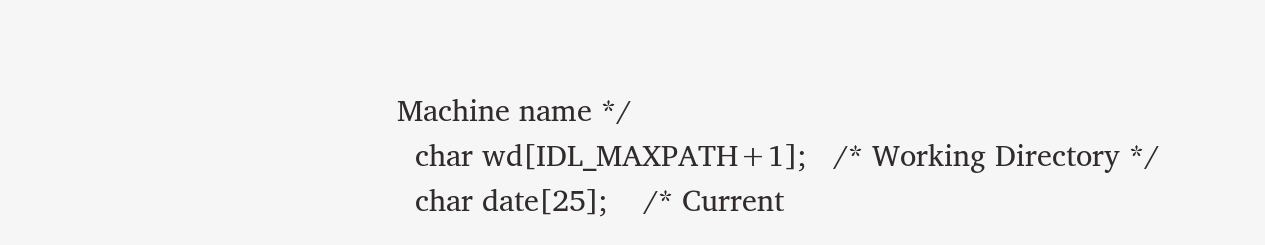Machine name */
  char wd[IDL_MAXPATH+1];   /* Working Directory */
  char date[25];    /* Current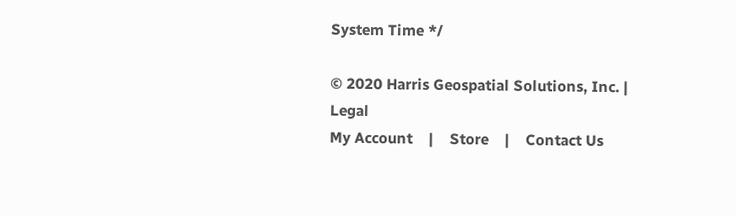System Time */

© 2020 Harris Geospatial Solutions, Inc. |  Legal
My Account    |    Store    |    Contact Us